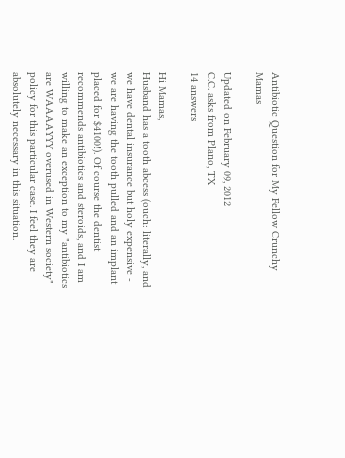Antibiotic Question for My Fellow Crunchy Mamas

Updated on February 09, 2012
C.C. asks from Plano, TX
14 answers

Hi Mamas,
Husband has a tooth abcess (ouch: literally, and we have dental insurance but holy expensive - we are having the tooth pulled and an implant placed for $4100!). Of course the dentist recommends antibiotics and steroids, and I am willing to make an exception to my "antibiotics are WAAAAYYY overused in Western society" policy for this particular case. I feel they are absolutely necessary in this situation.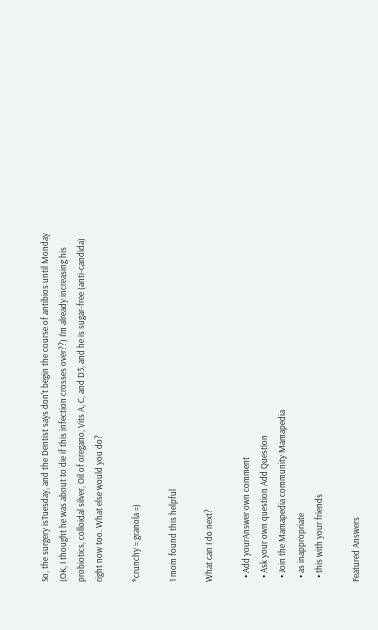So, the surgery isTuesday, and the Dentist says don't begin the course of antibios until Monday (OK, I thought he was about to die if this infection crosses over??) I'm already increasing his probiotics, colloidal silver, Oil of oregano, Vits A, C, and D3, and he is sugar-free (anti-candida) right now too. What else would you do?

*crunchy = granola =)

1 mom found this helpful

What can I do next?

  • Add yourAnswer own comment
  • Ask your own question Add Question
  • Join the Mamapedia community Mamapedia
  • as inappropriate
  • this with your friends

Featured Answers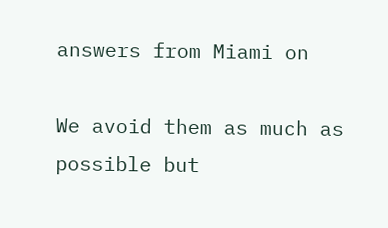answers from Miami on

We avoid them as much as possible but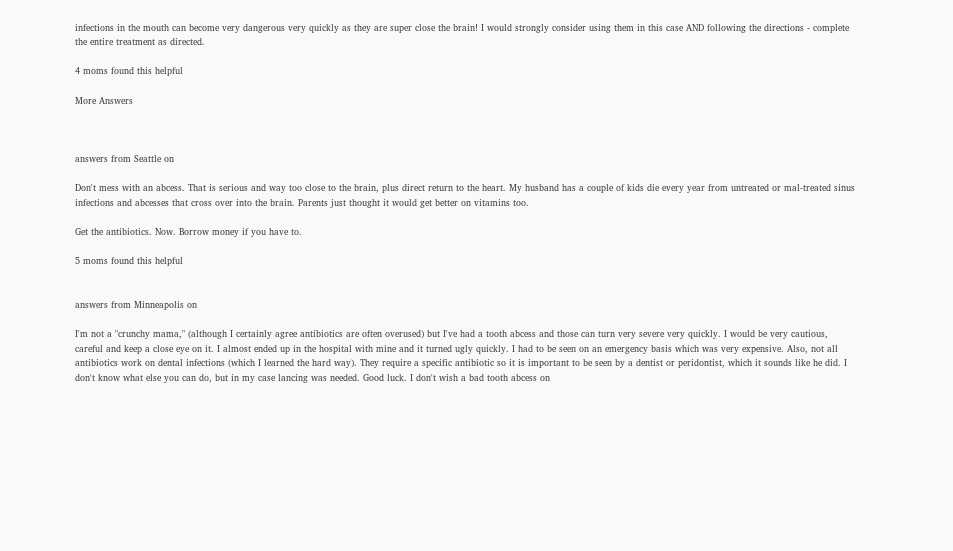infections in the mouth can become very dangerous very quickly as they are super close the brain! I would strongly consider using them in this case AND following the directions - complete the entire treatment as directed.

4 moms found this helpful

More Answers



answers from Seattle on

Don't mess with an abcess. That is serious and way too close to the brain, plus direct return to the heart. My husband has a couple of kids die every year from untreated or mal-treated sinus infections and abcesses that cross over into the brain. Parents just thought it would get better on vitamins too.

Get the antibiotics. Now. Borrow money if you have to.

5 moms found this helpful


answers from Minneapolis on

I'm not a "crunchy mama," (although I certainly agree antibiotics are often overused) but I've had a tooth abcess and those can turn very severe very quickly. I would be very cautious, careful and keep a close eye on it. I almost ended up in the hospital with mine and it turned ugly quickly. I had to be seen on an emergency basis which was very expensive. Also, not all antibiotics work on dental infections (which I learned the hard way). They require a specific antibiotic so it is important to be seen by a dentist or peridontist, which it sounds like he did. I don't know what else you can do, but in my case lancing was needed. Good luck. I don't wish a bad tooth abcess on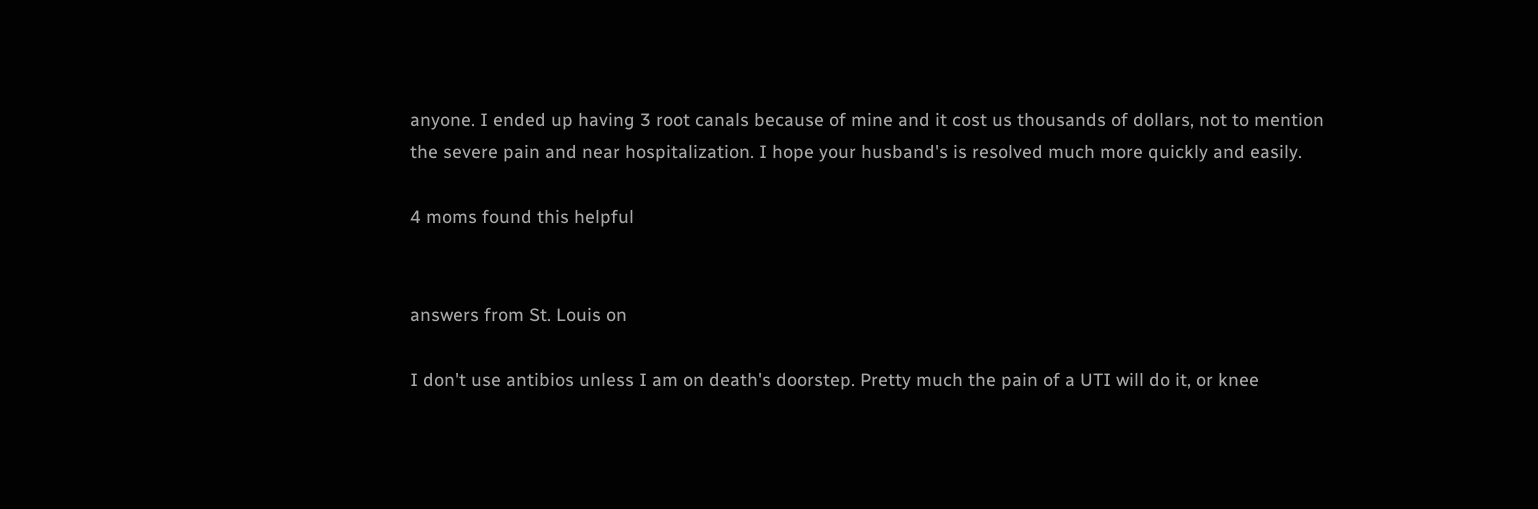anyone. I ended up having 3 root canals because of mine and it cost us thousands of dollars, not to mention the severe pain and near hospitalization. I hope your husband's is resolved much more quickly and easily.

4 moms found this helpful


answers from St. Louis on

I don't use antibios unless I am on death's doorstep. Pretty much the pain of a UTI will do it, or knee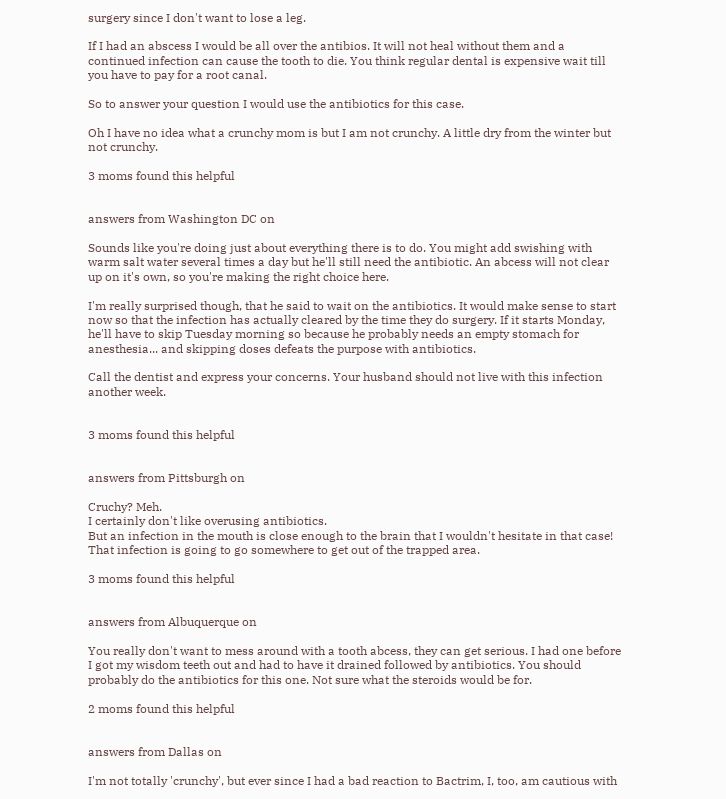surgery since I don't want to lose a leg.

If I had an abscess I would be all over the antibios. It will not heal without them and a continued infection can cause the tooth to die. You think regular dental is expensive wait till you have to pay for a root canal.

So to answer your question I would use the antibiotics for this case.

Oh I have no idea what a crunchy mom is but I am not crunchy. A little dry from the winter but not crunchy.

3 moms found this helpful


answers from Washington DC on

Sounds like you're doing just about everything there is to do. You might add swishing with warm salt water several times a day but he'll still need the antibiotic. An abcess will not clear up on it's own, so you're making the right choice here.

I'm really surprised though, that he said to wait on the antibiotics. It would make sense to start now so that the infection has actually cleared by the time they do surgery. If it starts Monday, he'll have to skip Tuesday morning so because he probably needs an empty stomach for anesthesia... and skipping doses defeats the purpose with antibiotics.

Call the dentist and express your concerns. Your husband should not live with this infection another week.


3 moms found this helpful


answers from Pittsburgh on

Cruchy? Meh.
I certainly don't like overusing antibiotics.
But an infection in the mouth is close enough to the brain that I wouldn't hesitate in that case! That infection is going to go somewhere to get out of the trapped area.

3 moms found this helpful


answers from Albuquerque on

You really don't want to mess around with a tooth abcess, they can get serious. I had one before I got my wisdom teeth out and had to have it drained followed by antibiotics. You should probably do the antibiotics for this one. Not sure what the steroids would be for.

2 moms found this helpful


answers from Dallas on

I'm not totally 'crunchy', but ever since I had a bad reaction to Bactrim, I, too, am cautious with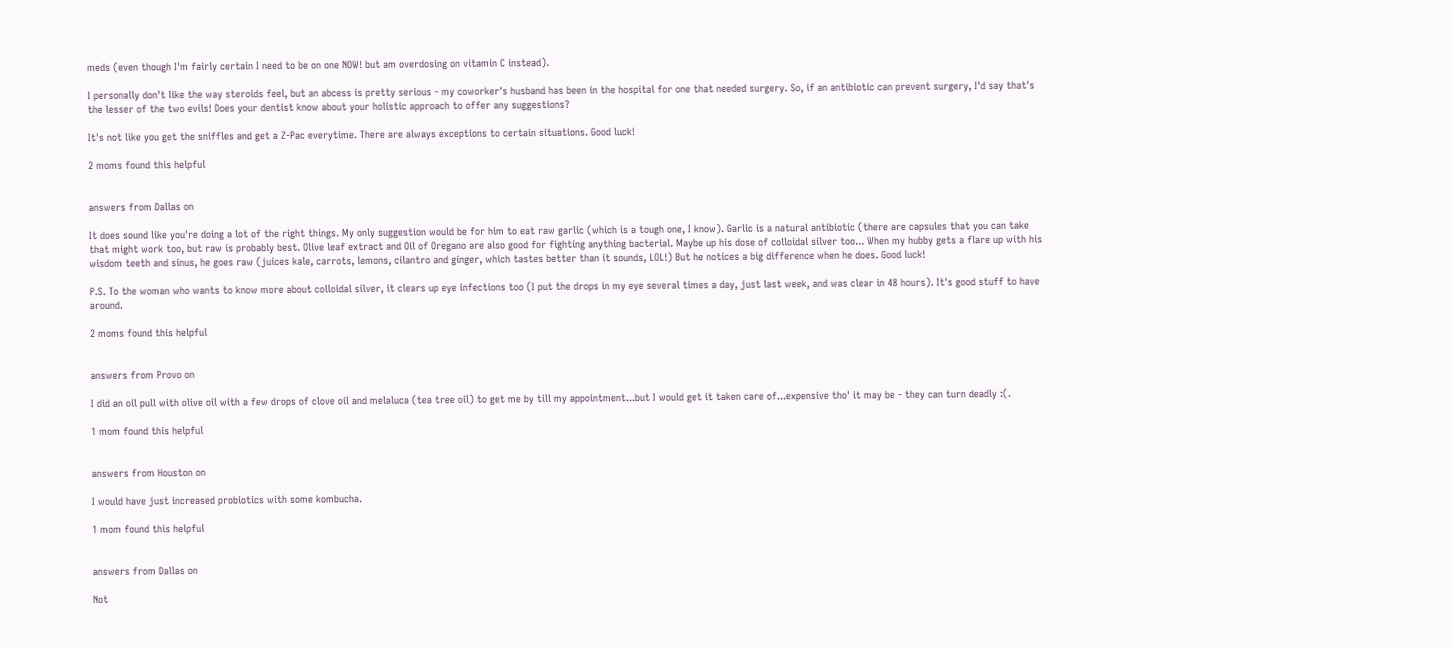meds (even though I'm fairly certain I need to be on one NOW! but am overdosing on vitamin C instead).

I personally don't like the way steroids feel, but an abcess is pretty serious - my coworker's husband has been in the hospital for one that needed surgery. So, if an antibiotic can prevent surgery, I'd say that's the lesser of the two evils! Does your dentist know about your holistic approach to offer any suggestions?

It's not like you get the sniffles and get a Z-Pac everytime. There are always exceptions to certain situations. Good luck!

2 moms found this helpful


answers from Dallas on

It does sound like you're doing a lot of the right things. My only suggestion would be for him to eat raw garlic (which is a tough one, I know). Garlic is a natural antibiotic (there are capsules that you can take that might work too, but raw is probably best. Olive leaf extract and Oil of Oregano are also good for fighting anything bacterial. Maybe up his dose of colloidal silver too... When my hubby gets a flare up with his wisdom teeth and sinus, he goes raw (juices kale, carrots, lemons, cilantro and ginger, which tastes better than it sounds, LOL!) But he notices a big difference when he does. Good luck!

P.S. To the woman who wants to know more about colloidal silver, it clears up eye infections too (I put the drops in my eye several times a day, just last week, and was clear in 48 hours). It's good stuff to have around.

2 moms found this helpful


answers from Provo on

I did an oil pull with olive oil with a few drops of clove oil and melaluca (tea tree oil) to get me by till my appointment...but I would get it taken care of...expensive tho' it may be - they can turn deadly :(.

1 mom found this helpful


answers from Houston on

I would have just increased probiotics with some kombucha.

1 mom found this helpful


answers from Dallas on

Not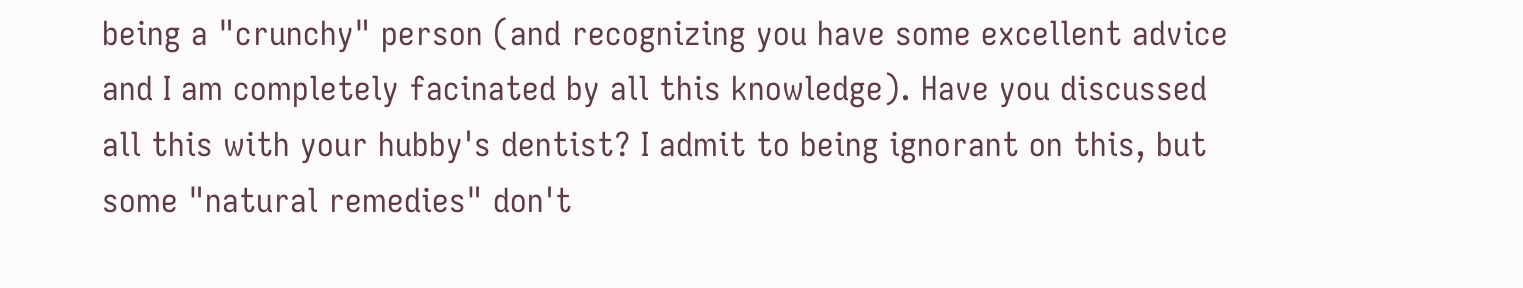being a "crunchy" person (and recognizing you have some excellent advice and I am completely facinated by all this knowledge). Have you discussed all this with your hubby's dentist? I admit to being ignorant on this, but some "natural remedies" don't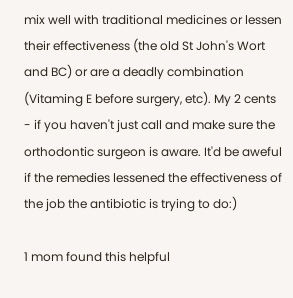mix well with traditional medicines or lessen their effectiveness (the old St John's Wort and BC) or are a deadly combination (Vitaming E before surgery, etc). My 2 cents - if you haven't just call and make sure the orthodontic surgeon is aware. It'd be aweful if the remedies lessened the effectiveness of the job the antibiotic is trying to do:)

1 mom found this helpful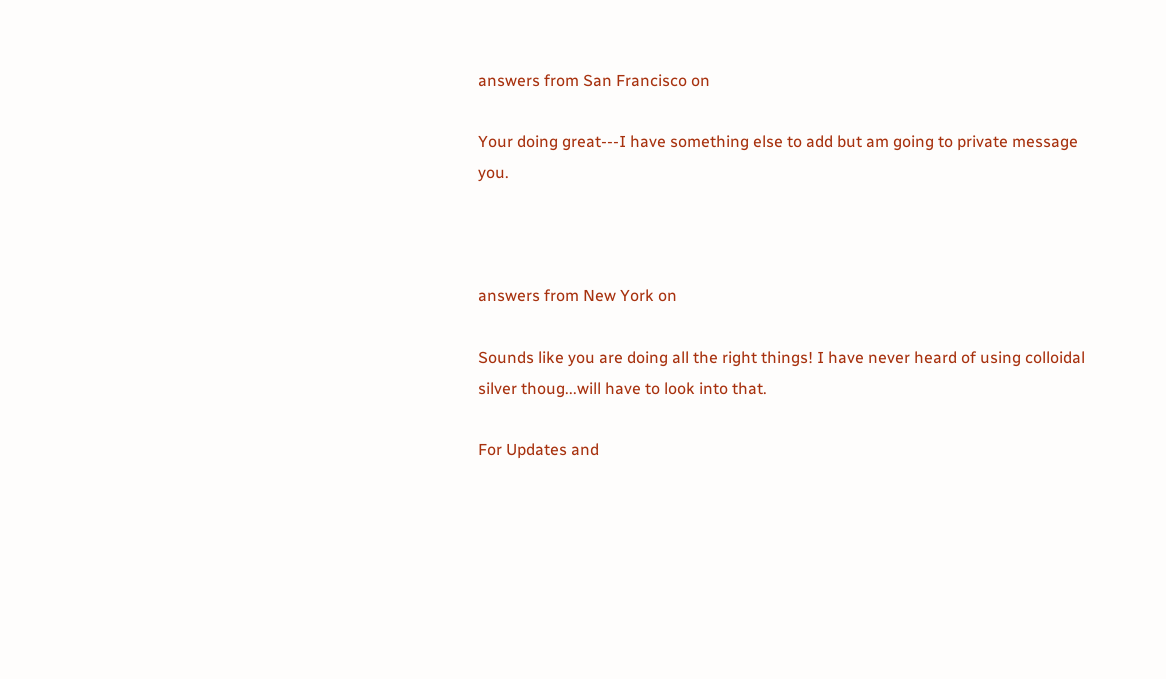answers from San Francisco on

Your doing great---I have something else to add but am going to private message you.



answers from New York on

Sounds like you are doing all the right things! I have never heard of using colloidal silver thoug...will have to look into that.

For Updates and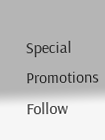Special Promotions
Follow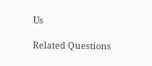Us

Related Questions